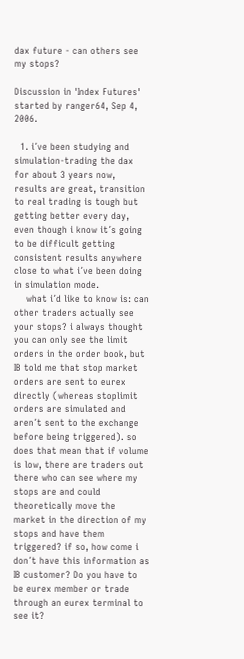dax future - can others see my stops?

Discussion in 'Index Futures' started by ranger64, Sep 4, 2006.

  1. i´ve been studying and simulation-trading the dax for about 3 years now, results are great, transition to real trading is tough but getting better every day, even though i know it´s going to be difficult getting consistent results anywhere close to what i´ve been doing in simulation mode.
    what i´d like to know is: can other traders actually see your stops? i always thought you can only see the limit orders in the order book, but IB told me that stop market orders are sent to eurex directly (whereas stoplimit orders are simulated and aren´t sent to the exchange before being triggered). so does that mean that if volume is low, there are traders out there who can see where my stops are and could theoretically move the market in the direction of my stops and have them triggered? if so, how come i don´t have this information as IB customer? Do you have to be eurex member or trade through an eurex terminal to see it?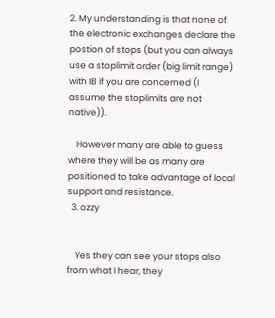2. My understanding is that none of the electronic exchanges declare the postion of stops (but you can always use a stoplimit order (big limit range) with IB if you are concerned (I assume the stoplimits are not native)).

    However many are able to guess where they will be as many are positioned to take advantage of local support and resistance.
  3. ozzy


    Yes they can see your stops also from what I hear, they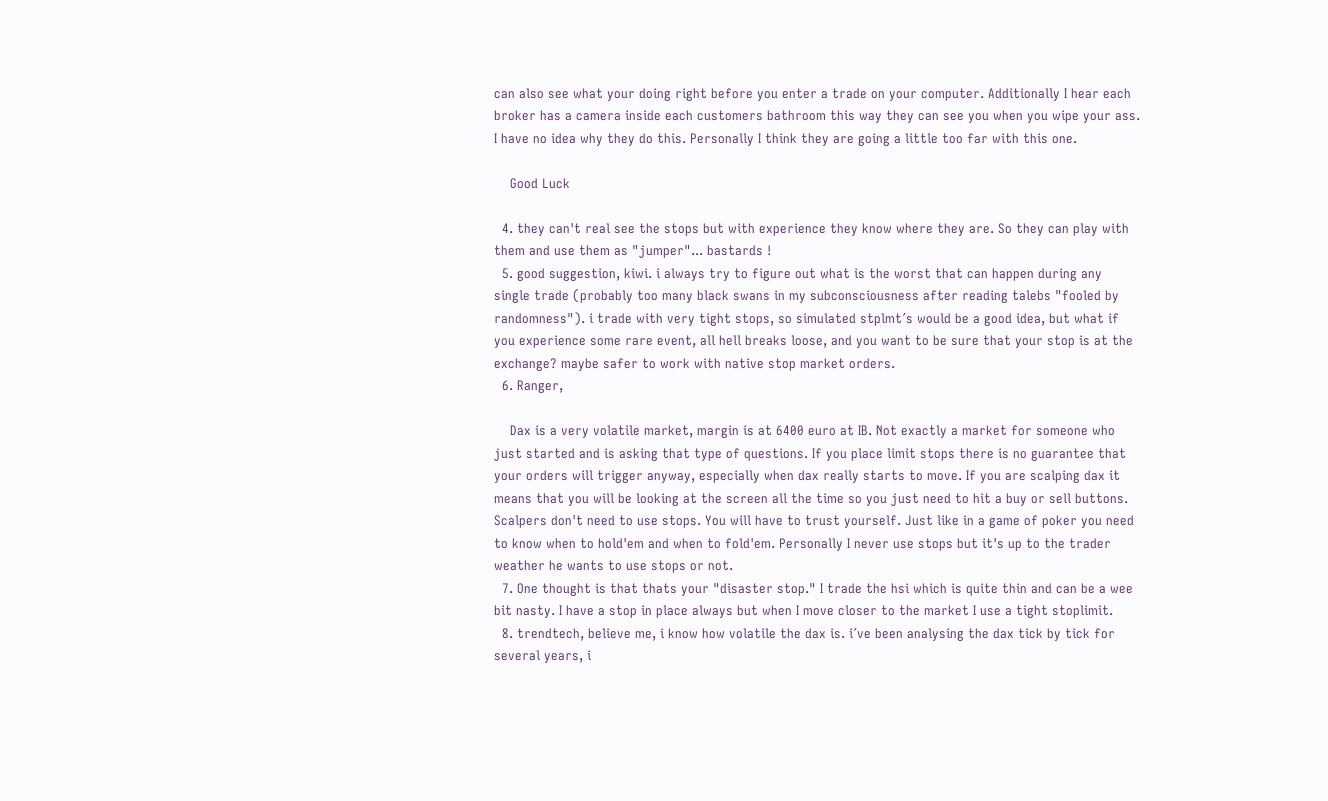can also see what your doing right before you enter a trade on your computer. Additionally I hear each broker has a camera inside each customers bathroom this way they can see you when you wipe your ass. I have no idea why they do this. Personally I think they are going a little too far with this one.

    Good Luck

  4. they can't real see the stops but with experience they know where they are. So they can play with them and use them as "jumper"... bastards !
  5. good suggestion, kiwi. i always try to figure out what is the worst that can happen during any single trade (probably too many black swans in my subconsciousness after reading talebs "fooled by randomness"). i trade with very tight stops, so simulated stplmt´s would be a good idea, but what if you experience some rare event, all hell breaks loose, and you want to be sure that your stop is at the exchange? maybe safer to work with native stop market orders.
  6. Ranger,

    Dax is a very volatile market, margin is at 6400 euro at IB. Not exactly a market for someone who just started and is asking that type of questions. If you place limit stops there is no guarantee that your orders will trigger anyway, especially when dax really starts to move. If you are scalping dax it means that you will be looking at the screen all the time so you just need to hit a buy or sell buttons. Scalpers don't need to use stops. You will have to trust yourself. Just like in a game of poker you need to know when to hold'em and when to fold'em. Personally I never use stops but it's up to the trader weather he wants to use stops or not.
  7. One thought is that thats your "disaster stop." I trade the hsi which is quite thin and can be a wee bit nasty. I have a stop in place always but when I move closer to the market I use a tight stoplimit.
  8. trendtech, believe me, i know how volatile the dax is. i´ve been analysing the dax tick by tick for several years, i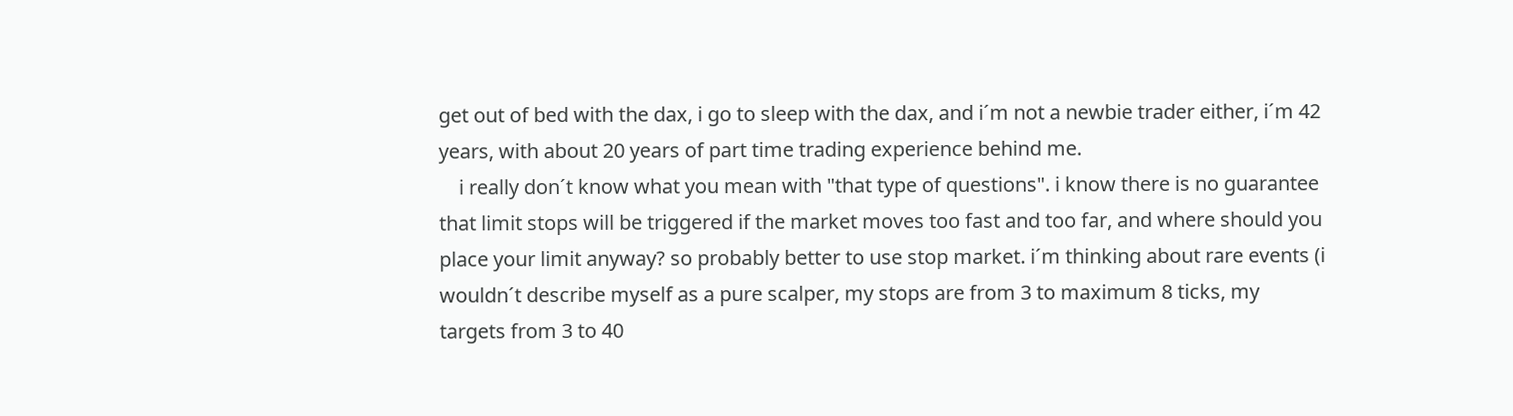get out of bed with the dax, i go to sleep with the dax, and i´m not a newbie trader either, i´m 42 years, with about 20 years of part time trading experience behind me.
    i really don´t know what you mean with "that type of questions". i know there is no guarantee that limit stops will be triggered if the market moves too fast and too far, and where should you place your limit anyway? so probably better to use stop market. i´m thinking about rare events (i wouldn´t describe myself as a pure scalper, my stops are from 3 to maximum 8 ticks, my targets from 3 to 40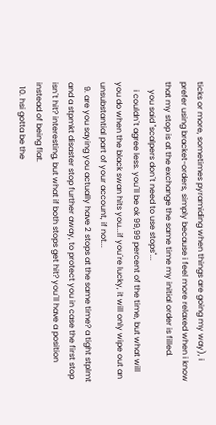ticks or more, sometimes pyramiding when things are going my way), i prefer using bracket-orders, simply because i feel more relaxed when i know that my stop is at the exchange the same time my initial order is filled.
    you said "scalpers don´t need to use stops"...
    i couldn´t agree less. you´ll be ok 99,99 percent of the time, but what will you do when the black swan hits you...if you´re lucky, it will only wipe out an unsubstantial part of your account, if not...
  9. are you saying you actually have 2 stops at the same time? a tight stplmt and a stpmkt disaster stop further away, to protect you in case the first stop isn´t hit? interesting, but what if both stops get hit? you´ll have a position instead of being flat.
  10. hsi gotta be the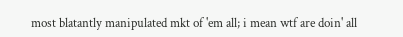most blatantly manipulated mkt of 'em all; i mean wtf are doin' all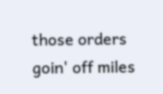those orders goin' off miles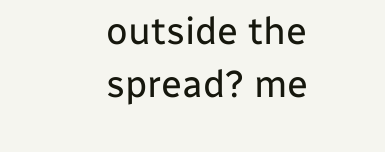outside the spread? me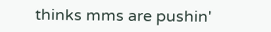thinks mms are pushin'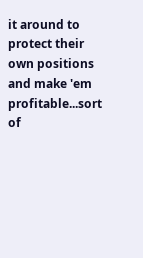it around to protect their own positions and make 'em profitable...sort of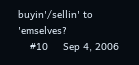buyin'/sellin' to 'emselves?
    #10     Sep 4, 2006